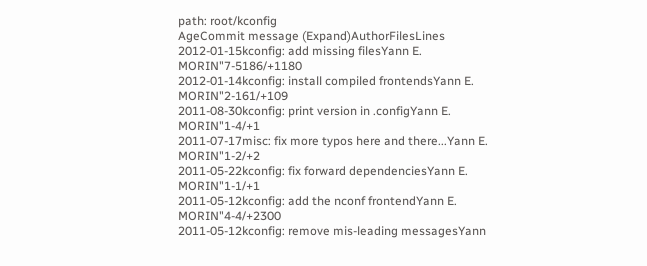path: root/kconfig
AgeCommit message (Expand)AuthorFilesLines
2012-01-15kconfig: add missing filesYann E. MORIN"7-5186/+1180
2012-01-14kconfig: install compiled frontendsYann E. MORIN"2-161/+109
2011-08-30kconfig: print version in .configYann E. MORIN"1-4/+1
2011-07-17misc: fix more typos here and there...Yann E. MORIN"1-2/+2
2011-05-22kconfig: fix forward dependenciesYann E. MORIN"1-1/+1
2011-05-12kconfig: add the nconf frontendYann E. MORIN"4-4/+2300
2011-05-12kconfig: remove mis-leading messagesYann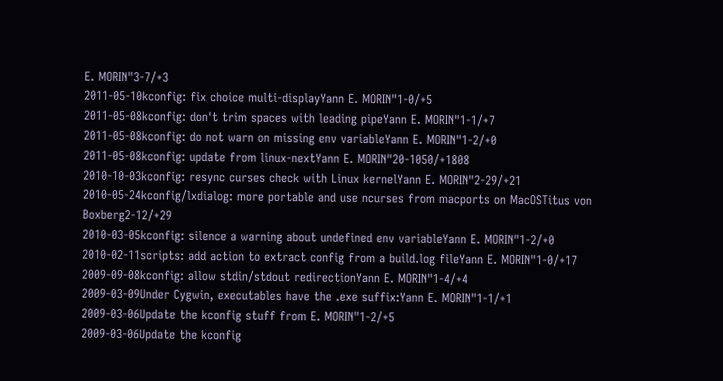E. MORIN"3-7/+3
2011-05-10kconfig: fix choice multi-displayYann E. MORIN"1-0/+5
2011-05-08kconfig: don't trim spaces with leading pipeYann E. MORIN"1-1/+7
2011-05-08kconfig: do not warn on missing env variableYann E. MORIN"1-2/+0
2011-05-08kconfig: update from linux-nextYann E. MORIN"20-1050/+1808
2010-10-03kconfig: resync curses check with Linux kernelYann E. MORIN"2-29/+21
2010-05-24kconfig/lxdialog: more portable and use ncurses from macports on MacOSTitus von Boxberg2-12/+29
2010-03-05kconfig: silence a warning about undefined env variableYann E. MORIN"1-2/+0
2010-02-11scripts: add action to extract config from a build.log fileYann E. MORIN"1-0/+17
2009-09-08kconfig: allow stdin/stdout redirectionYann E. MORIN"1-4/+4
2009-03-09Under Cygwin, executables have the .exe suffix:Yann E. MORIN"1-1/+1
2009-03-06Update the kconfig stuff from E. MORIN"1-2/+5
2009-03-06Update the kconfig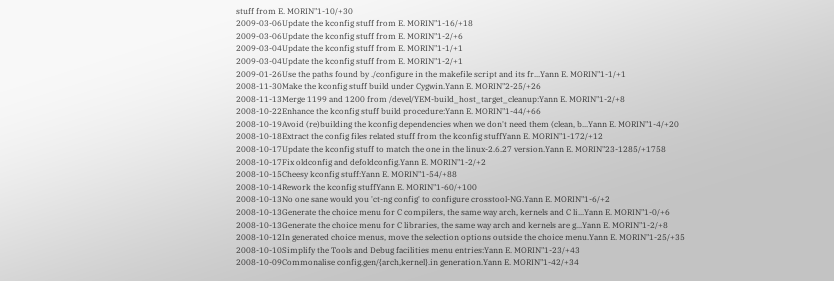stuff from E. MORIN"1-10/+30
2009-03-06Update the kconfig stuff from E. MORIN"1-16/+18
2009-03-06Update the kconfig stuff from E. MORIN"1-2/+6
2009-03-04Update the kconfig stuff from E. MORIN"1-1/+1
2009-03-04Update the kconfig stuff from E. MORIN"1-2/+1
2009-01-26Use the paths found by ./configure in the makefile script and its fr...Yann E. MORIN"1-1/+1
2008-11-30Make the kconfig stuff build under Cygwin.Yann E. MORIN"2-25/+26
2008-11-13Merge 1199 and 1200 from /devel/YEM-build_host_target_cleanup:Yann E. MORIN"1-2/+8
2008-10-22Enhance the kconfig stuff build procedure:Yann E. MORIN"1-44/+66
2008-10-19Avoid (re)building the kconfig dependencies when we don't need them (clean, b...Yann E. MORIN"1-4/+20
2008-10-18Extract the config files related stuff from the kconfig stuffYann E. MORIN"1-172/+12
2008-10-17Update the kconfig stuff to match the one in the linux-2.6.27 version.Yann E. MORIN"23-1285/+1758
2008-10-17Fix oldconfig and defoldconfig.Yann E. MORIN"1-2/+2
2008-10-15Cheesy kconfig stuff:Yann E. MORIN"1-54/+88
2008-10-14Rework the kconfig stuffYann E. MORIN"1-60/+100
2008-10-13No one sane would you 'ct-ng config' to configure crosstool-NG.Yann E. MORIN"1-6/+2
2008-10-13Generate the choice menu for C compilers, the same way arch, kernels and C li...Yann E. MORIN"1-0/+6
2008-10-13Generate the choice menu for C libraries, the same way arch and kernels are g...Yann E. MORIN"1-2/+8
2008-10-12In generated choice menus, move the selection options outside the choice menu.Yann E. MORIN"1-25/+35
2008-10-10Simplify the Tools and Debug facilities menu entries:Yann E. MORIN"1-23/+43
2008-10-09Commonalise config.gen/{arch,kernel}.in generation.Yann E. MORIN"1-42/+34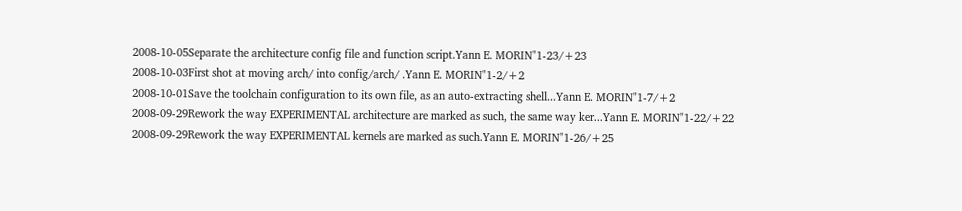2008-10-05Separate the architecture config file and function script.Yann E. MORIN"1-23/+23
2008-10-03First shot at moving arch/ into config/arch/ .Yann E. MORIN"1-2/+2
2008-10-01Save the toolchain configuration to its own file, as an auto-extracting shell...Yann E. MORIN"1-7/+2
2008-09-29Rework the way EXPERIMENTAL architecture are marked as such, the same way ker...Yann E. MORIN"1-22/+22
2008-09-29Rework the way EXPERIMENTAL kernels are marked as such.Yann E. MORIN"1-26/+25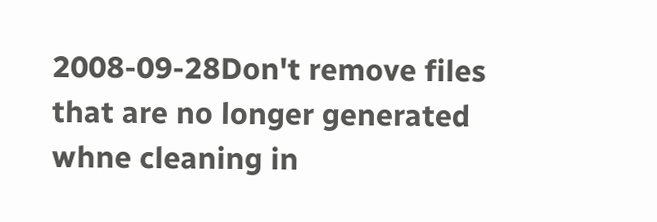2008-09-28Don't remove files that are no longer generated whne cleaning in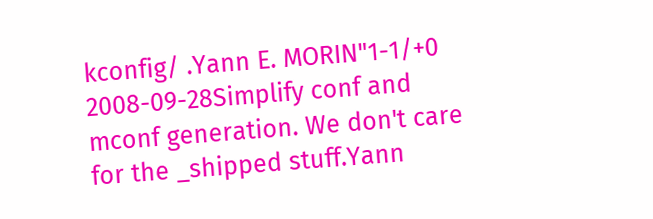kconfig/ .Yann E. MORIN"1-1/+0
2008-09-28Simplify conf and mconf generation. We don't care for the _shipped stuff.Yann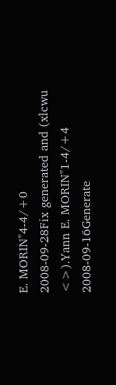E. MORIN"4-4/+0
2008-09-28Fix generated and (xlcwu <>).Yann E. MORIN"1-4/+4
2008-09-16Generate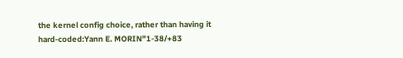the kernel config choice, rather than having it hard-coded:Yann E. MORIN"1-38/+83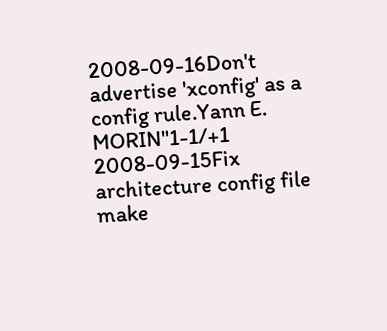2008-09-16Don't advertise 'xconfig' as a config rule.Yann E. MORIN"1-1/+1
2008-09-15Fix architecture config file make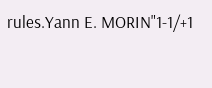rules.Yann E. MORIN"1-1/+1